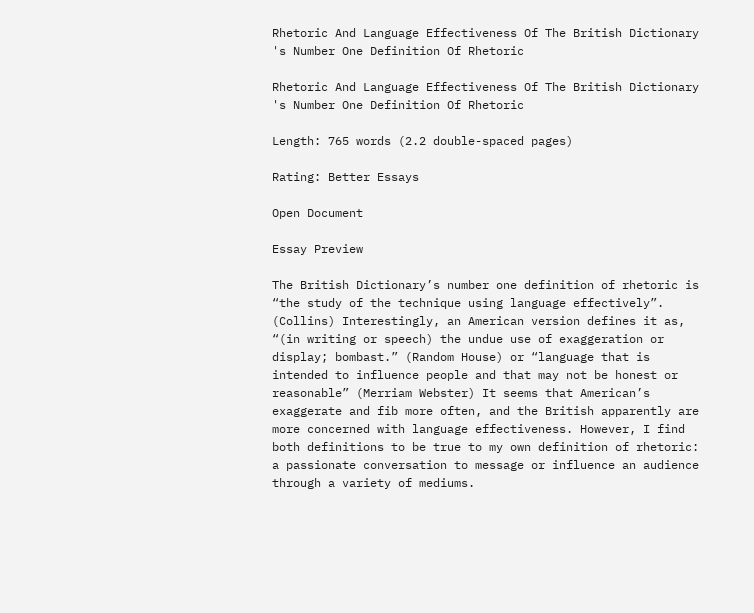Rhetoric And Language Effectiveness Of The British Dictionary 's Number One Definition Of Rhetoric

Rhetoric And Language Effectiveness Of The British Dictionary 's Number One Definition Of Rhetoric

Length: 765 words (2.2 double-spaced pages)

Rating: Better Essays

Open Document

Essay Preview

The British Dictionary’s number one definition of rhetoric is “the study of the technique using language effectively”. (Collins) Interestingly, an American version defines it as, “(in writing or speech) the undue use of exaggeration or display; bombast.” (Random House) or “language that is intended to influence people and that may not be honest or reasonable” (Merriam Webster) It seems that American’s exaggerate and fib more often, and the British apparently are more concerned with language effectiveness. However, I find both definitions to be true to my own definition of rhetoric: a passionate conversation to message or influence an audience through a variety of mediums.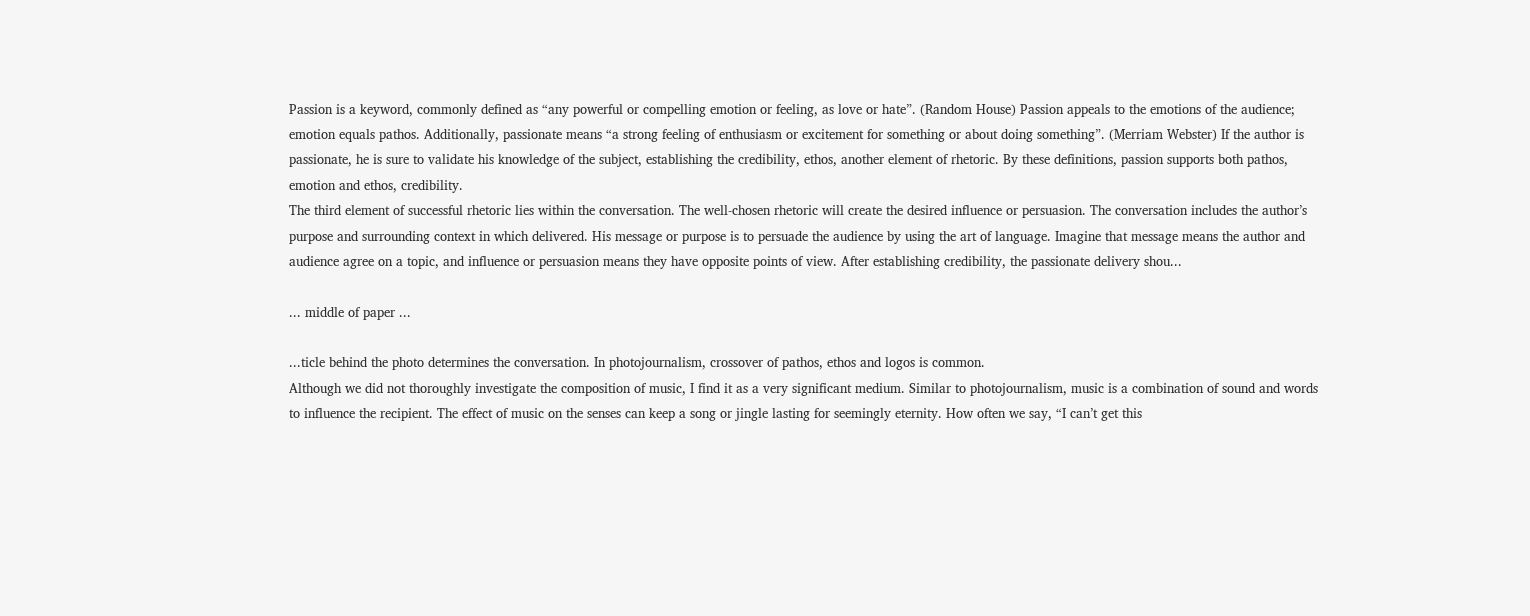Passion is a keyword, commonly defined as “any powerful or compelling emotion or feeling, as love or hate”. (Random House) Passion appeals to the emotions of the audience; emotion equals pathos. Additionally, passionate means “a strong feeling of enthusiasm or excitement for something or about doing something”. (Merriam Webster) If the author is passionate, he is sure to validate his knowledge of the subject, establishing the credibility, ethos, another element of rhetoric. By these definitions, passion supports both pathos, emotion and ethos, credibility.
The third element of successful rhetoric lies within the conversation. The well-chosen rhetoric will create the desired influence or persuasion. The conversation includes the author’s purpose and surrounding context in which delivered. His message or purpose is to persuade the audience by using the art of language. Imagine that message means the author and audience agree on a topic, and influence or persuasion means they have opposite points of view. After establishing credibility, the passionate delivery shou...

... middle of paper ...

...ticle behind the photo determines the conversation. In photojournalism, crossover of pathos, ethos and logos is common.
Although we did not thoroughly investigate the composition of music, I find it as a very significant medium. Similar to photojournalism, music is a combination of sound and words to influence the recipient. The effect of music on the senses can keep a song or jingle lasting for seemingly eternity. How often we say, “I can’t get this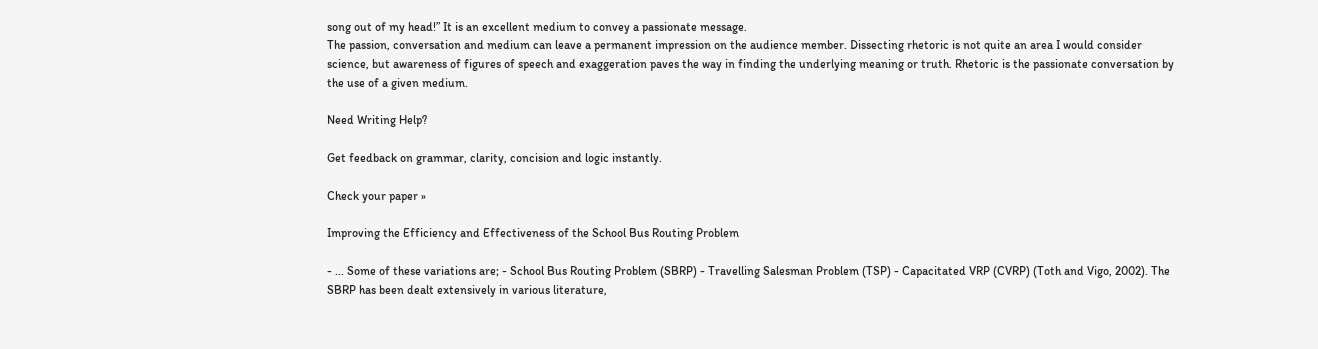song out of my head!” It is an excellent medium to convey a passionate message.
The passion, conversation and medium can leave a permanent impression on the audience member. Dissecting rhetoric is not quite an area I would consider science, but awareness of figures of speech and exaggeration paves the way in finding the underlying meaning or truth. Rhetoric is the passionate conversation by the use of a given medium.

Need Writing Help?

Get feedback on grammar, clarity, concision and logic instantly.

Check your paper »

Improving the Efficiency and Effectiveness of the School Bus Routing Problem

- ... Some of these variations are; - School Bus Routing Problem (SBRP) - Travelling Salesman Problem (TSP) - Capacitated VRP (CVRP) (Toth and Vigo, 2002). The SBRP has been dealt extensively in various literature,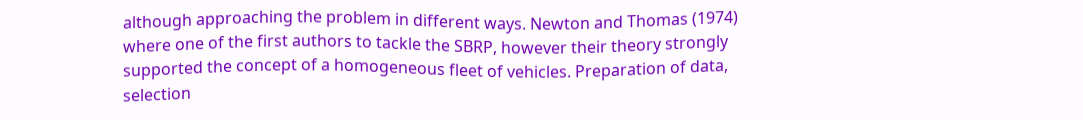although approaching the problem in different ways. Newton and Thomas (1974) where one of the first authors to tackle the SBRP, however their theory strongly supported the concept of a homogeneous fleet of vehicles. Preparation of data, selection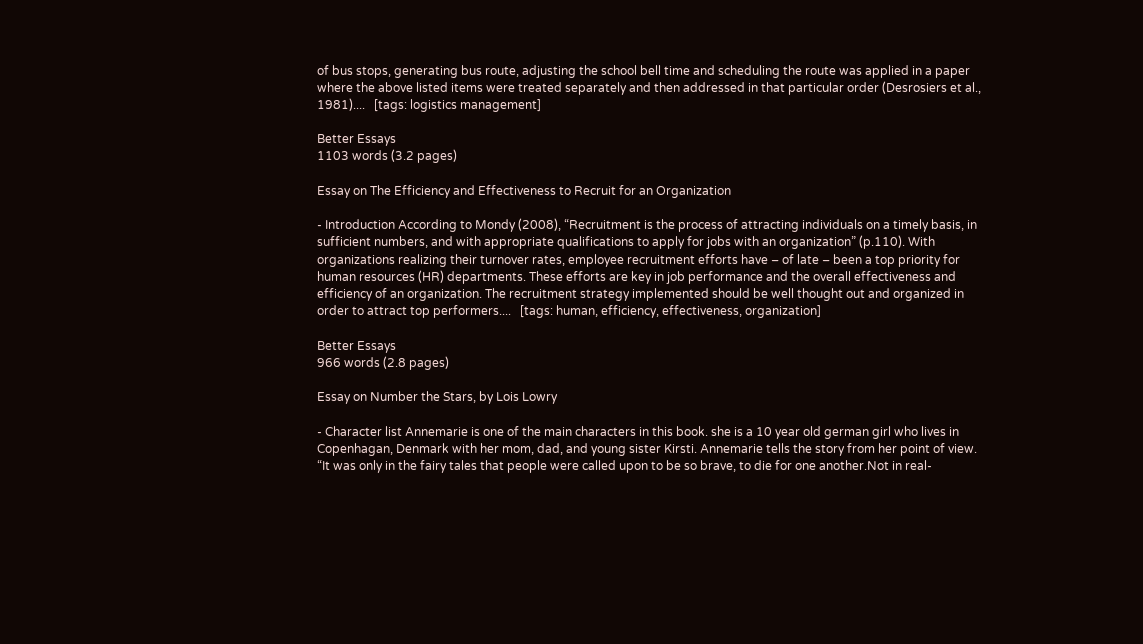of bus stops, generating bus route, adjusting the school bell time and scheduling the route was applied in a paper where the above listed items were treated separately and then addressed in that particular order (Desrosiers et al., 1981)....   [tags: logistics management]

Better Essays
1103 words (3.2 pages)

Essay on The Efficiency and Effectiveness to Recruit for an Organization

- Introduction According to Mondy (2008), “Recruitment is the process of attracting individuals on a timely basis, in sufficient numbers, and with appropriate qualifications to apply for jobs with an organization” (p.110). With organizations realizing their turnover rates, employee recruitment efforts have – of late – been a top priority for human resources (HR) departments. These efforts are key in job performance and the overall effectiveness and efficiency of an organization. The recruitment strategy implemented should be well thought out and organized in order to attract top performers....   [tags: human, efficiency, effectiveness, organization]

Better Essays
966 words (2.8 pages)

Essay on Number the Stars, by Lois Lowry

- Character list Annemarie is one of the main characters in this book. she is a 10 year old german girl who lives in Copenhagan, Denmark with her mom, dad, and young sister Kirsti. Annemarie tells the story from her point of view. “It was only in the fairy tales that people were called upon to be so brave, to die for one another.Not in real-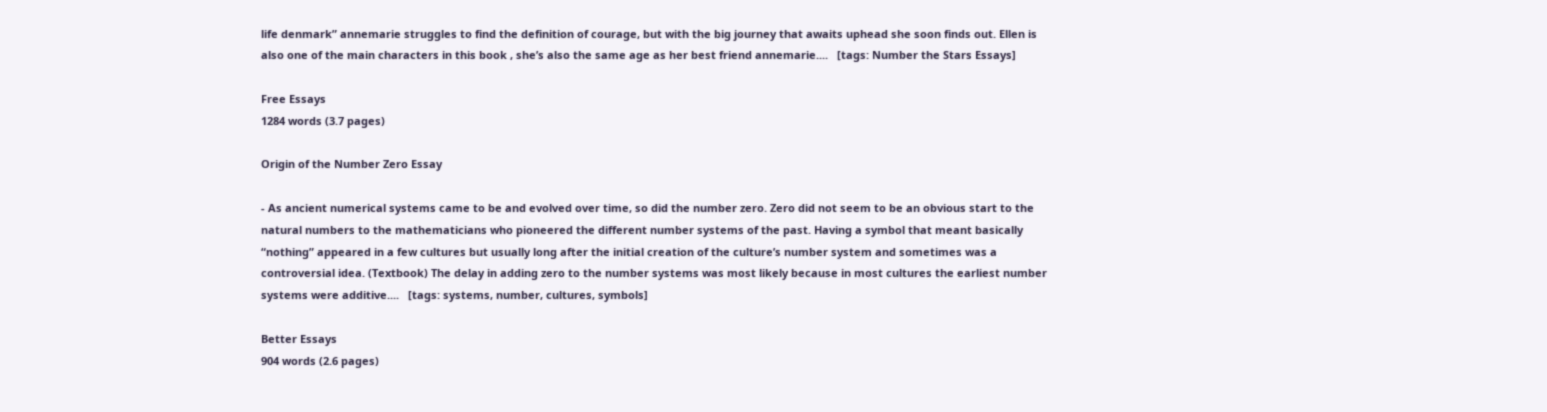life denmark” annemarie struggles to find the definition of courage, but with the big journey that awaits uphead she soon finds out. Ellen is also one of the main characters in this book , she’s also the same age as her best friend annemarie....   [tags: Number the Stars Essays]

Free Essays
1284 words (3.7 pages)

Origin of the Number Zero Essay

- As ancient numerical systems came to be and evolved over time, so did the number zero. Zero did not seem to be an obvious start to the natural numbers to the mathematicians who pioneered the different number systems of the past. Having a symbol that meant basically “nothing” appeared in a few cultures but usually long after the initial creation of the culture’s number system and sometimes was a controversial idea. (Textbook) The delay in adding zero to the number systems was most likely because in most cultures the earliest number systems were additive....   [tags: systems, number, cultures, symbols]

Better Essays
904 words (2.6 pages)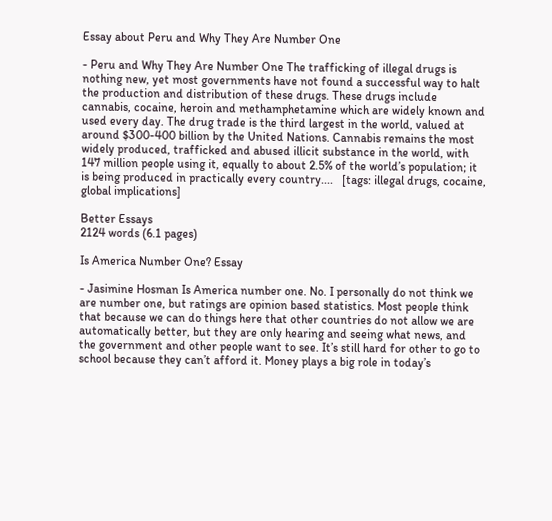Essay about Peru and Why They Are Number One

- Peru and Why They Are Number One The trafficking of illegal drugs is nothing new, yet most governments have not found a successful way to halt the production and distribution of these drugs. These drugs include cannabis, cocaine, heroin and methamphetamine which are widely known and used every day. The drug trade is the third largest in the world, valued at around $300-400 billion by the United Nations. Cannabis remains the most widely produced, trafficked and abused illicit substance in the world, with 147 million people using it, equally to about 2.5% of the world’s population; it is being produced in practically every country....   [tags: illegal drugs, cocaine, global implications]

Better Essays
2124 words (6.1 pages)

Is America Number One? Essay

- Jasimine Hosman Is America number one. No. I personally do not think we are number one, but ratings are opinion based statistics. Most people think that because we can do things here that other countries do not allow we are automatically better, but they are only hearing and seeing what news, and the government and other people want to see. It’s still hard for other to go to school because they can’t afford it. Money plays a big role in today’s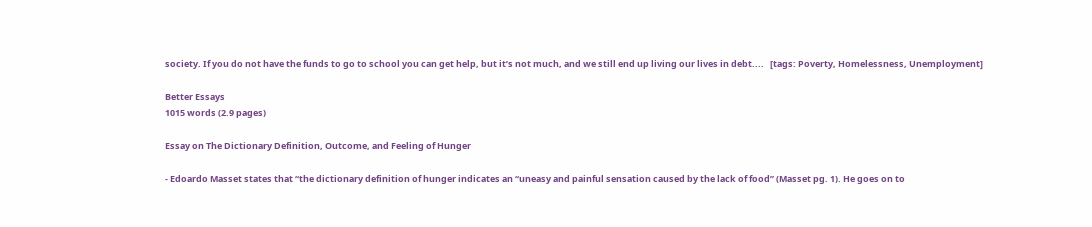society. If you do not have the funds to go to school you can get help, but it’s not much, and we still end up living our lives in debt....   [tags: Poverty, Homelessness, Unemployment]

Better Essays
1015 words (2.9 pages)

Essay on The Dictionary Definition, Outcome, and Feeling of Hunger

- Edoardo Masset states that “the dictionary definition of hunger indicates an “uneasy and painful sensation caused by the lack of food” (Masset pg. 1). He goes on to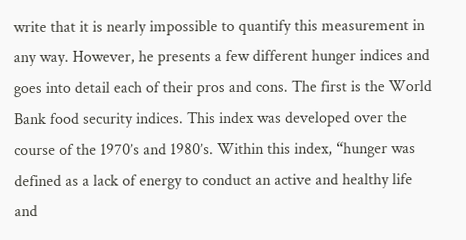write that it is nearly impossible to quantify this measurement in any way. However, he presents a few different hunger indices and goes into detail each of their pros and cons. The first is the World Bank food security indices. This index was developed over the course of the 1970’s and 1980’s. Within this index, “hunger was defined as a lack of energy to conduct an active and healthy life and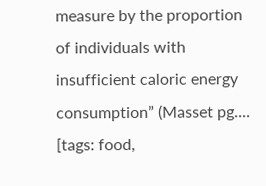measure by the proportion of individuals with insufficient caloric energy consumption” (Masset pg....   [tags: food,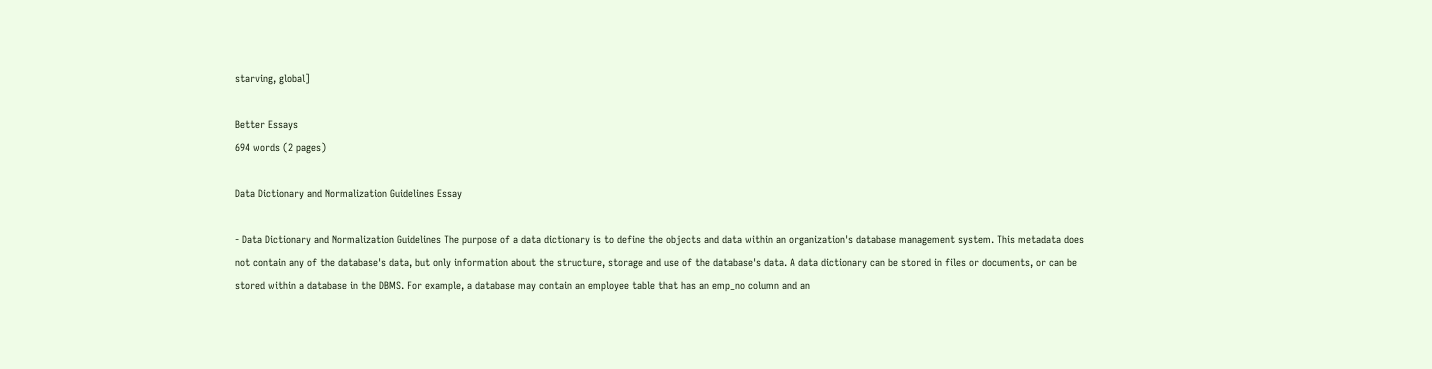starving, global]

Better Essays
694 words (2 pages)

Data Dictionary and Normalization Guidelines Essay

- Data Dictionary and Normalization Guidelines The purpose of a data dictionary is to define the objects and data within an organization's database management system. This metadata does not contain any of the database's data, but only information about the structure, storage and use of the database's data. A data dictionary can be stored in files or documents, or can be stored within a database in the DBMS. For example, a database may contain an employee table that has an emp_no column and an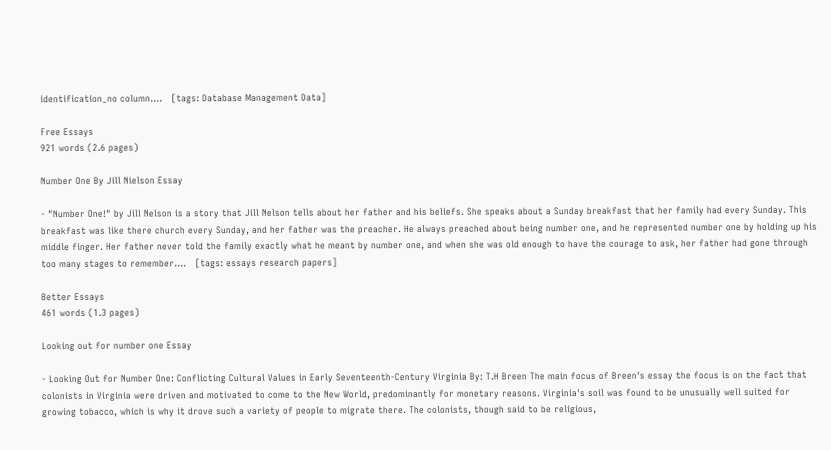identification_no column....   [tags: Database Management Data]

Free Essays
921 words (2.6 pages)

Number One By Jill Nielson Essay

- "Number One!" by Jill Nelson is a story that Jill Nelson tells about her father and his beliefs. She speaks about a Sunday breakfast that her family had every Sunday. This breakfast was like there church every Sunday, and her father was the preacher. He always preached about being number one, and he represented number one by holding up his middle finger. Her father never told the family exactly what he meant by number one, and when she was old enough to have the courage to ask, her father had gone through too many stages to remember....   [tags: essays research papers]

Better Essays
461 words (1.3 pages)

Looking out for number one Essay

- Looking Out for Number One: Conflicting Cultural Values in Early Seventeenth-Century Virginia By: T.H Breen The main focus of Breen's essay the focus is on the fact that colonists in Virginia were driven and motivated to come to the New World, predominantly for monetary reasons. Virginia's soil was found to be unusually well suited for growing tobacco, which is why it drove such a variety of people to migrate there. The colonists, though said to be religious,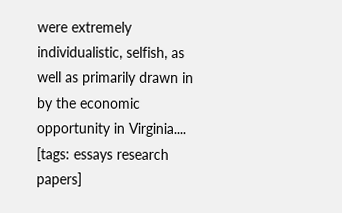were extremely individualistic, selfish, as well as primarily drawn in by the economic opportunity in Virginia....   [tags: essays research papers]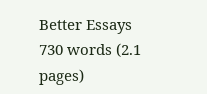Better Essays
730 words (2.1 pages)